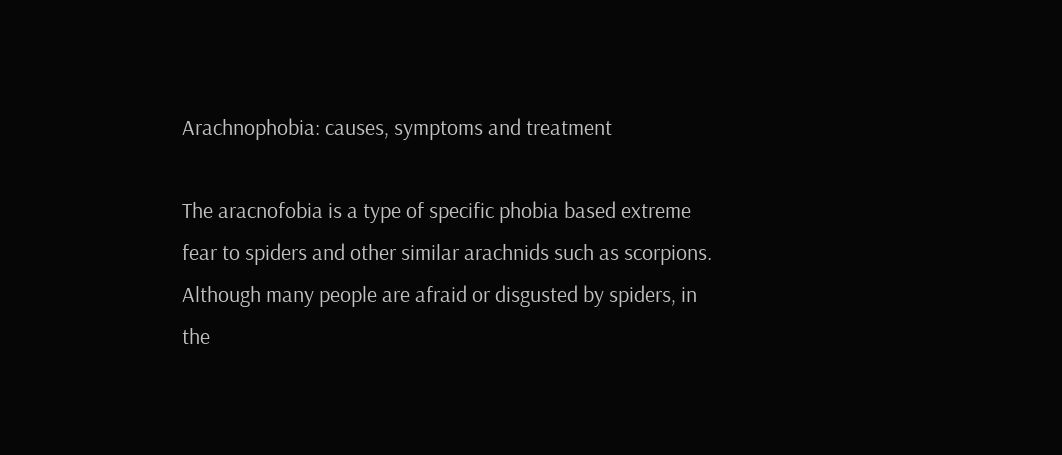Arachnophobia: causes, symptoms and treatment

The aracnofobia is a type of specific phobia based extreme fear to spiders and other similar arachnids such as scorpions. Although many people are afraid or disgusted by spiders, in the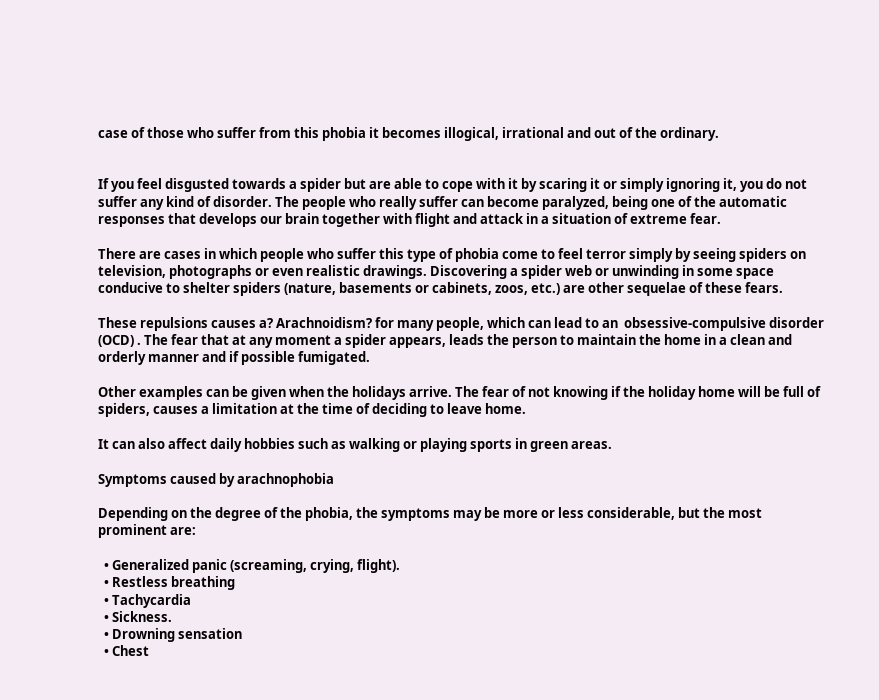case of those who suffer from this phobia it becomes illogical, irrational and out of the ordinary.


If you feel disgusted towards a spider but are able to cope with it by scaring it or simply ignoring it, you do not suffer any kind of disorder. The people who really suffer can become paralyzed, being one of the automatic responses that develops our brain together with flight and attack in a situation of extreme fear.

There are cases in which people who suffer this type of phobia come to feel terror simply by seeing spiders on television, photographs or even realistic drawings. Discovering a spider web or unwinding in some space conducive to shelter spiders (nature, basements or cabinets, zoos, etc.) are other sequelae of these fears.

These repulsions causes a? Arachnoidism? for many people, which can lead to an  obsessive-compulsive disorder (OCD) . The fear that at any moment a spider appears, leads the person to maintain the home in a clean and orderly manner and if possible fumigated.

Other examples can be given when the holidays arrive. The fear of not knowing if the holiday home will be full of spiders, causes a limitation at the time of deciding to leave home.

It can also affect daily hobbies such as walking or playing sports in green areas.

Symptoms caused by arachnophobia

Depending on the degree of the phobia, the symptoms may be more or less considerable, but the most prominent are:

  • Generalized panic (screaming, crying, flight).
  • Restless breathing
  • Tachycardia
  • Sickness.
  • Drowning sensation
  • Chest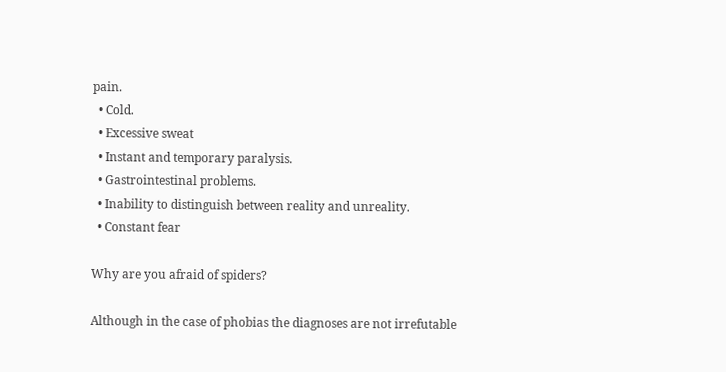pain.
  • Cold.
  • Excessive sweat
  • Instant and temporary paralysis.
  • Gastrointestinal problems.
  • Inability to distinguish between reality and unreality.
  • Constant fear

Why are you afraid of spiders?

Although in the case of phobias the diagnoses are not irrefutable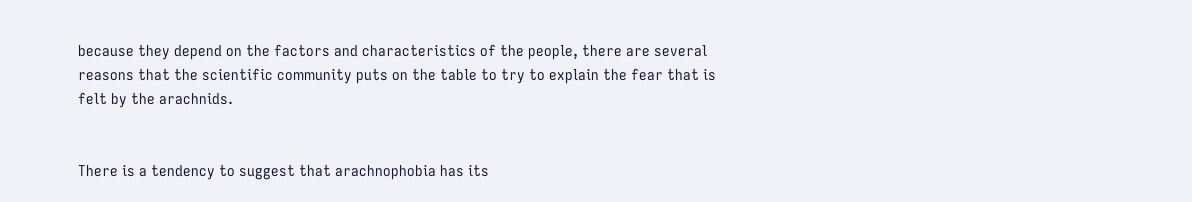because they depend on the factors and characteristics of the people, there are several reasons that the scientific community puts on the table to try to explain the fear that is felt by the arachnids.


There is a tendency to suggest that arachnophobia has its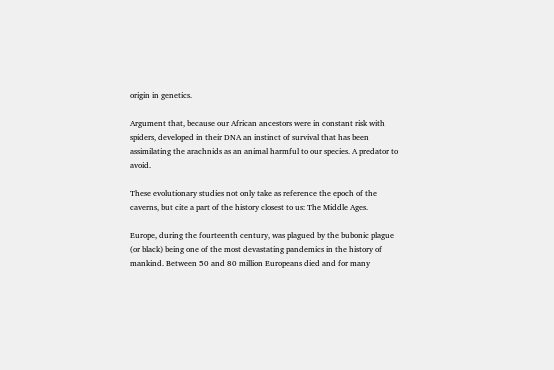origin in genetics.

Argument that, because our African ancestors were in constant risk with spiders, developed in their DNA an instinct of survival that has been assimilating the arachnids as an animal harmful to our species. A predator to avoid.

These evolutionary studies not only take as reference the epoch of the caverns, but cite a part of the history closest to us: The Middle Ages.

Europe, during the fourteenth century, was plagued by the bubonic plague (or black) being one of the most devastating pandemics in the history of mankind. Between 50 and 80 million Europeans died and for many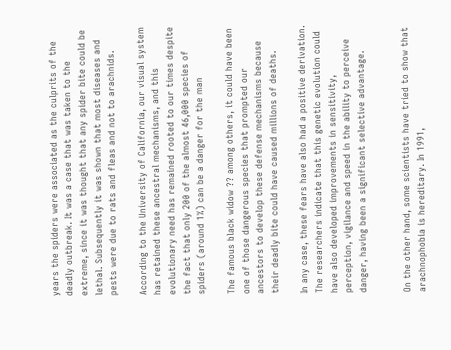years the spiders were associated as the culprits of the deadly outbreak. It was a case that was taken to the extreme, since it was thought that any spider bite could be lethal. Subsequently it was shown that most diseases and pests were due to rats and fleas and not to arachnids.

According to the University of California, our visual system has retained these ancestral mechanisms, and this evolutionary need has remained rooted to our times despite the fact that only 200 of the almost 46,000 species of spiders (around 1%) can be a danger for the man

The famous black widow ?? among others, it could have been one of those dangerous species that prompted our ancestors to develop these defense mechanisms because their deadly bite could have caused millions of deaths.

In any case, these fears have also had a positive derivation. The researchers indicate that this genetic evolution could have also developed improvements in sensitivity, perception, vigilance and speed in the ability to perceive danger, having been a significant selective advantage.


On the other hand, some scientists have tried to show that arachnophobia is hereditary. In 1991,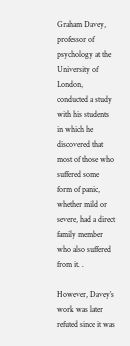Graham Davey, professor of psychology at the University of London, conducted a study with his students in which he discovered that most of those who suffered some form of panic, whether mild or severe, had a direct family member who also suffered from it. .

However, Davey’s work was later refuted since it was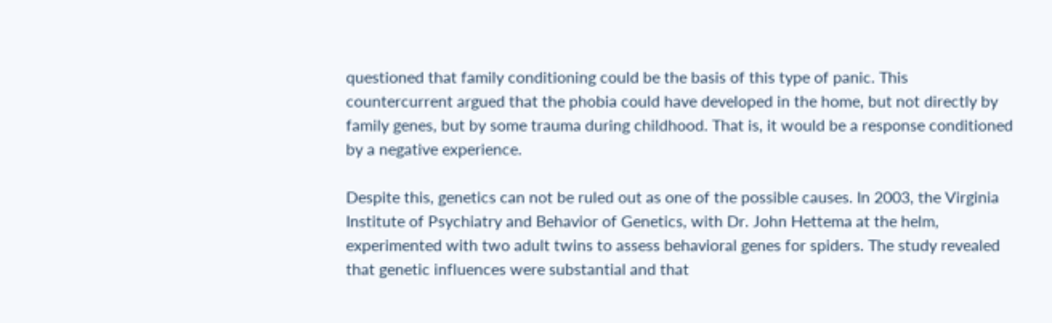questioned that family conditioning could be the basis of this type of panic. This countercurrent argued that the phobia could have developed in the home, but not directly by family genes, but by some trauma during childhood. That is, it would be a response conditioned by a negative experience.

Despite this, genetics can not be ruled out as one of the possible causes. In 2003, the Virginia Institute of Psychiatry and Behavior of Genetics, with Dr. John Hettema at the helm, experimented with two adult twins to assess behavioral genes for spiders. The study revealed that genetic influences were substantial and that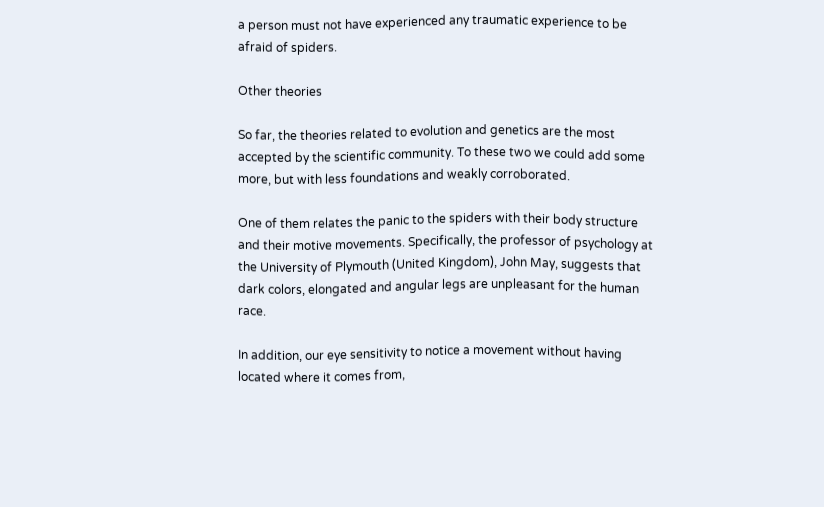a person must not have experienced any traumatic experience to be afraid of spiders.

Other theories

So far, the theories related to evolution and genetics are the most accepted by the scientific community. To these two we could add some more, but with less foundations and weakly corroborated.

One of them relates the panic to the spiders with their body structure and their motive movements. Specifically, the professor of psychology at the University of Plymouth (United Kingdom), John May, suggests that dark colors, elongated and angular legs are unpleasant for the human race.

In addition, our eye sensitivity to notice a movement without having located where it comes from,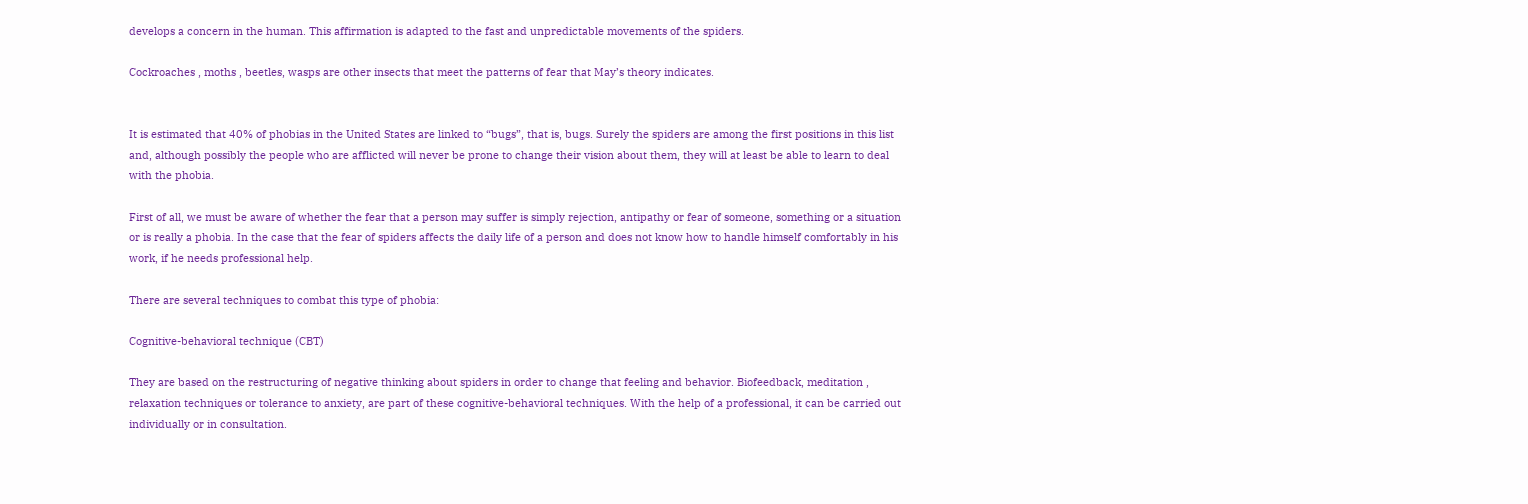develops a concern in the human. This affirmation is adapted to the fast and unpredictable movements of the spiders.

Cockroaches , moths , beetles, wasps are other insects that meet the patterns of fear that May’s theory indicates.


It is estimated that 40% of phobias in the United States are linked to “bugs”, that is, bugs. Surely the spiders are among the first positions in this list and, although possibly the people who are afflicted will never be prone to change their vision about them, they will at least be able to learn to deal with the phobia.

First of all, we must be aware of whether the fear that a person may suffer is simply rejection, antipathy or fear of someone, something or a situation or is really a phobia. In the case that the fear of spiders affects the daily life of a person and does not know how to handle himself comfortably in his work, if he needs professional help.

There are several techniques to combat this type of phobia:

Cognitive-behavioral technique (CBT)

They are based on the restructuring of negative thinking about spiders in order to change that feeling and behavior. Biofeedback, meditation , relaxation techniques or tolerance to anxiety, are part of these cognitive-behavioral techniques. With the help of a professional, it can be carried out individually or in consultation.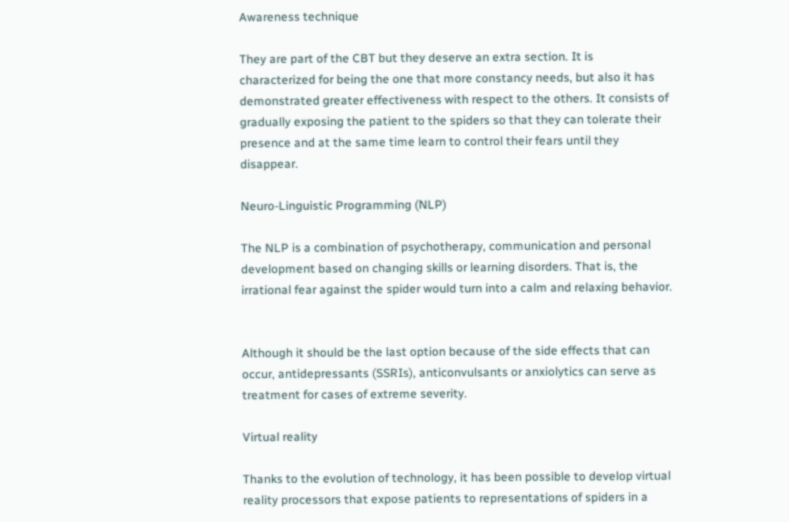Awareness technique

They are part of the CBT but they deserve an extra section. It is characterized for being the one that more constancy needs, but also it has demonstrated greater effectiveness with respect to the others. It consists of gradually exposing the patient to the spiders so that they can tolerate their presence and at the same time learn to control their fears until they disappear.

Neuro-Linguistic Programming (NLP)

The NLP is a combination of psychotherapy, communication and personal development based on changing skills or learning disorders. That is, the irrational fear against the spider would turn into a calm and relaxing behavior.


Although it should be the last option because of the side effects that can occur, antidepressants (SSRIs), anticonvulsants or anxiolytics can serve as treatment for cases of extreme severity.

Virtual reality

Thanks to the evolution of technology, it has been possible to develop virtual reality processors that expose patients to representations of spiders in a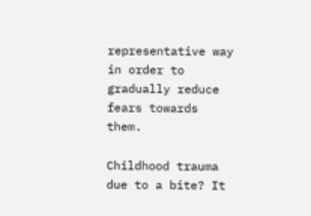representative way in order to gradually reduce fears towards them.

Childhood trauma due to a bite? It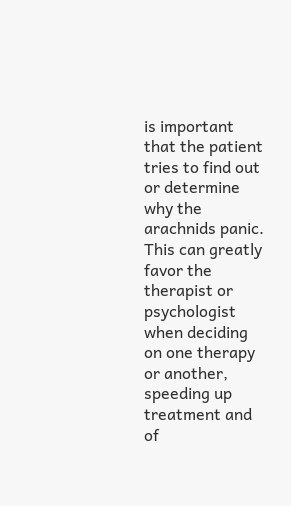is important that the patient tries to find out or determine why the arachnids panic. This can greatly favor the therapist or psychologist when deciding on one therapy or another, speeding up treatment and of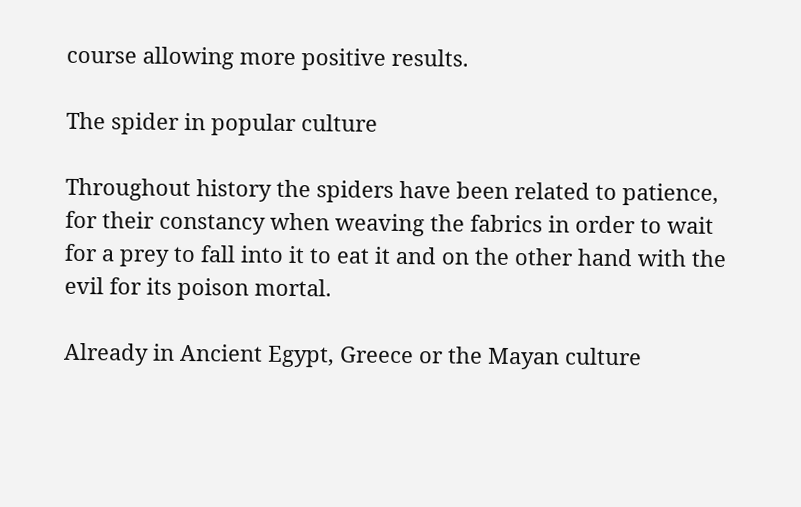course allowing more positive results.

The spider in popular culture

Throughout history the spiders have been related to patience, for their constancy when weaving the fabrics in order to wait for a prey to fall into it to eat it and on the other hand with the evil for its poison mortal.

Already in Ancient Egypt, Greece or the Mayan culture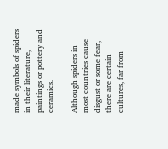made symbols of spiders in their literature, paintings or pottery and ceramics.

Although spiders in most countries cause disgust or some fear, there are certain cultures, far from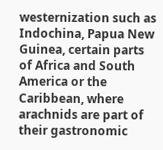westernization such as Indochina, Papua New Guinea, certain parts of Africa and South America or the Caribbean, where arachnids are part of their gastronomic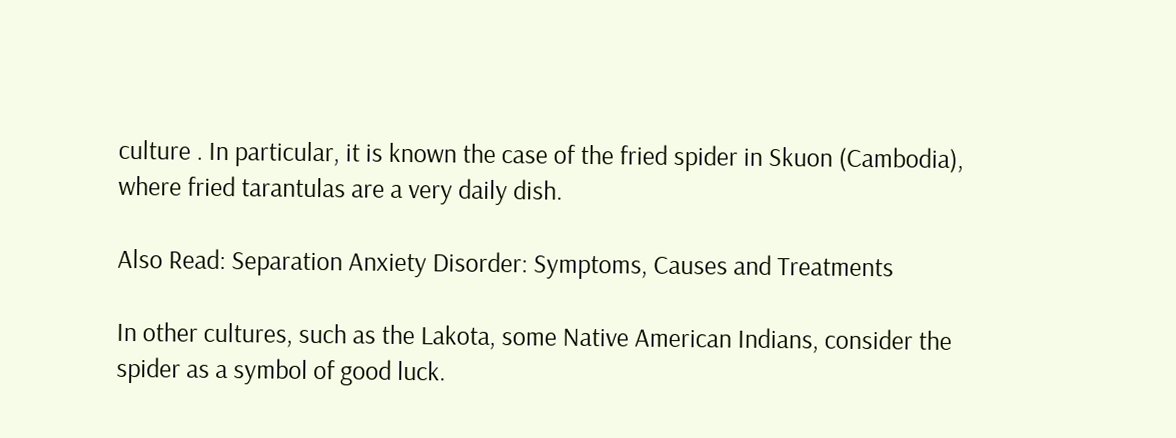culture . In particular, it is known the case of the fried spider in Skuon (Cambodia), where fried tarantulas are a very daily dish.

Also Read: Separation Anxiety Disorder: Symptoms, Causes and Treatments

In other cultures, such as the Lakota, some Native American Indians, consider the spider as a symbol of good luck.